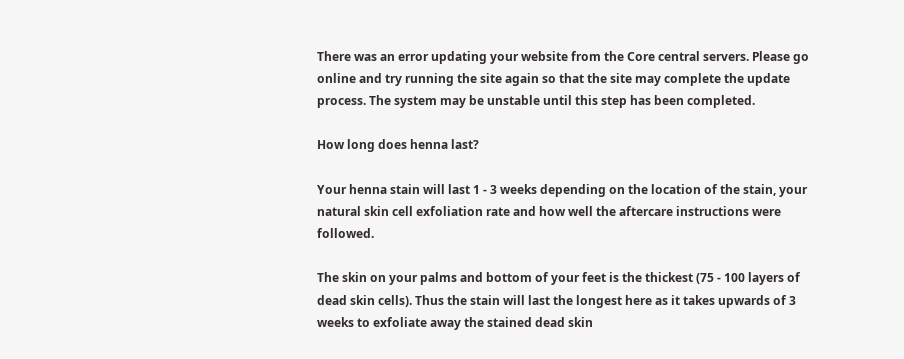There was an error updating your website from the Core central servers. Please go online and try running the site again so that the site may complete the update process. The system may be unstable until this step has been completed.

How long does henna last?

Your henna stain will last 1 - 3 weeks depending on the location of the stain, your natural skin cell exfoliation rate and how well the aftercare instructions were followed.

The skin on your palms and bottom of your feet is the thickest (75 - 100 layers of dead skin cells). Thus the stain will last the longest here as it takes upwards of 3 weeks to exfoliate away the stained dead skin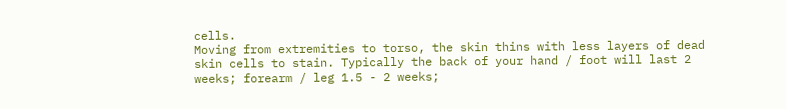cells.
Moving from extremities to torso, the skin thins with less layers of dead skin cells to stain. Typically the back of your hand / foot will last 2 weeks; forearm / leg 1.5 - 2 weeks;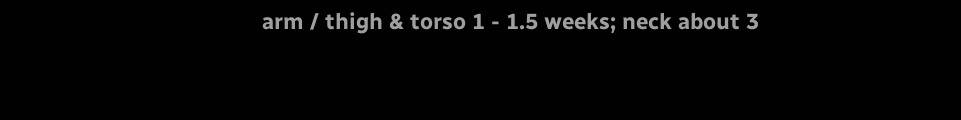arm / thigh & torso 1 - 1.5 weeks; neck about 3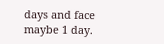days and face maybe 1 day.